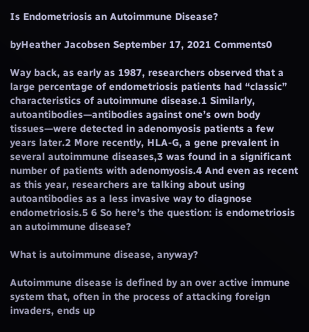Is Endometriosis an Autoimmune Disease?

byHeather Jacobsen September 17, 2021 Comments0

Way back, as early as 1987, researchers observed that a large percentage of endometriosis patients had “classic” characteristics of autoimmune disease.1 Similarly, autoantibodies—antibodies against one’s own body tissues—were detected in adenomyosis patients a few years later.2 More recently, HLA-G, a gene prevalent in several autoimmune diseases,3 was found in a significant number of patients with adenomyosis.4 And even as recent as this year, researchers are talking about using autoantibodies as a less invasive way to diagnose endometriosis.5 6 So here’s the question: is endometriosis an autoimmune disease?

What is autoimmune disease, anyway?

Autoimmune disease is defined by an over active immune system that, often in the process of attacking foreign invaders, ends up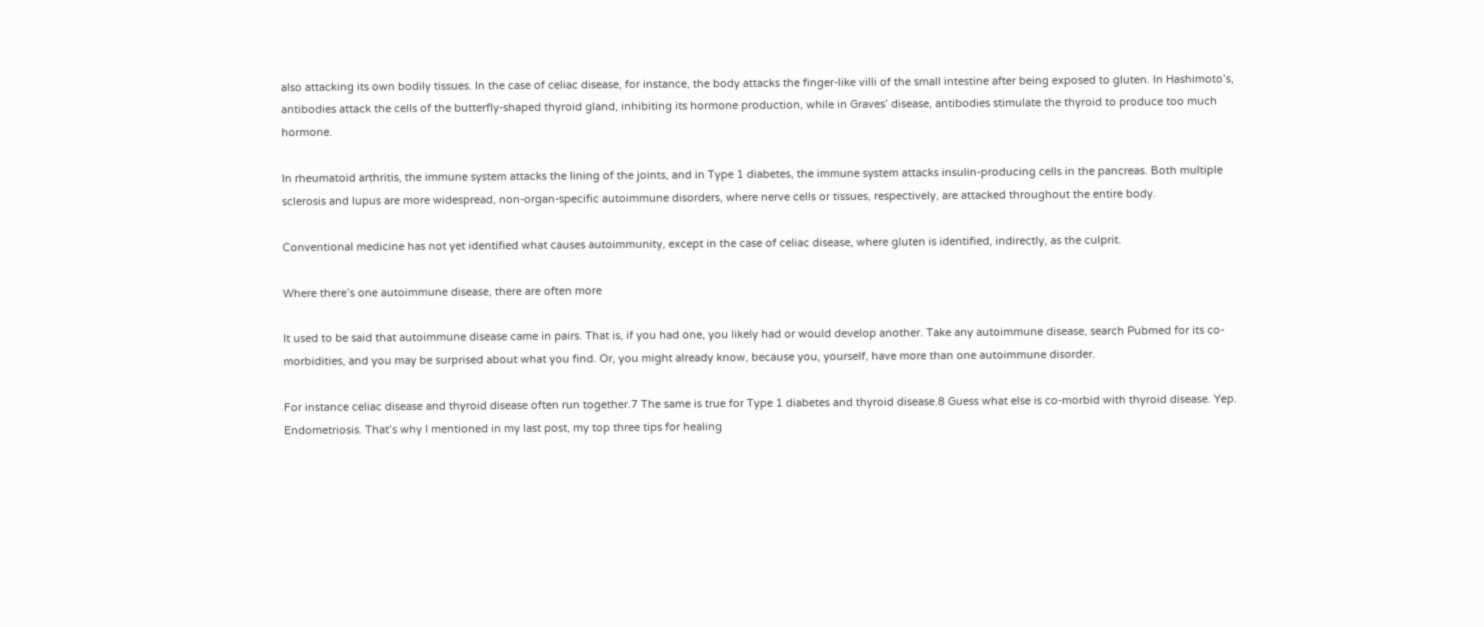also attacking its own bodily tissues. In the case of celiac disease, for instance, the body attacks the finger-like villi of the small intestine after being exposed to gluten. In Hashimoto’s, antibodies attack the cells of the butterfly-shaped thyroid gland, inhibiting its hormone production, while in Graves’ disease, antibodies stimulate the thyroid to produce too much hormone.

In rheumatoid arthritis, the immune system attacks the lining of the joints, and in Type 1 diabetes, the immune system attacks insulin-producing cells in the pancreas. Both multiple sclerosis and lupus are more widespread, non-organ-specific autoimmune disorders, where nerve cells or tissues, respectively, are attacked throughout the entire body.

Conventional medicine has not yet identified what causes autoimmunity, except in the case of celiac disease, where gluten is identified, indirectly, as the culprit.

Where there’s one autoimmune disease, there are often more

It used to be said that autoimmune disease came in pairs. That is, if you had one, you likely had or would develop another. Take any autoimmune disease, search Pubmed for its co-morbidities, and you may be surprised about what you find. Or, you might already know, because you, yourself, have more than one autoimmune disorder.

For instance celiac disease and thyroid disease often run together.7 The same is true for Type 1 diabetes and thyroid disease.8 Guess what else is co-morbid with thyroid disease. Yep. Endometriosis. That’s why I mentioned in my last post, my top three tips for healing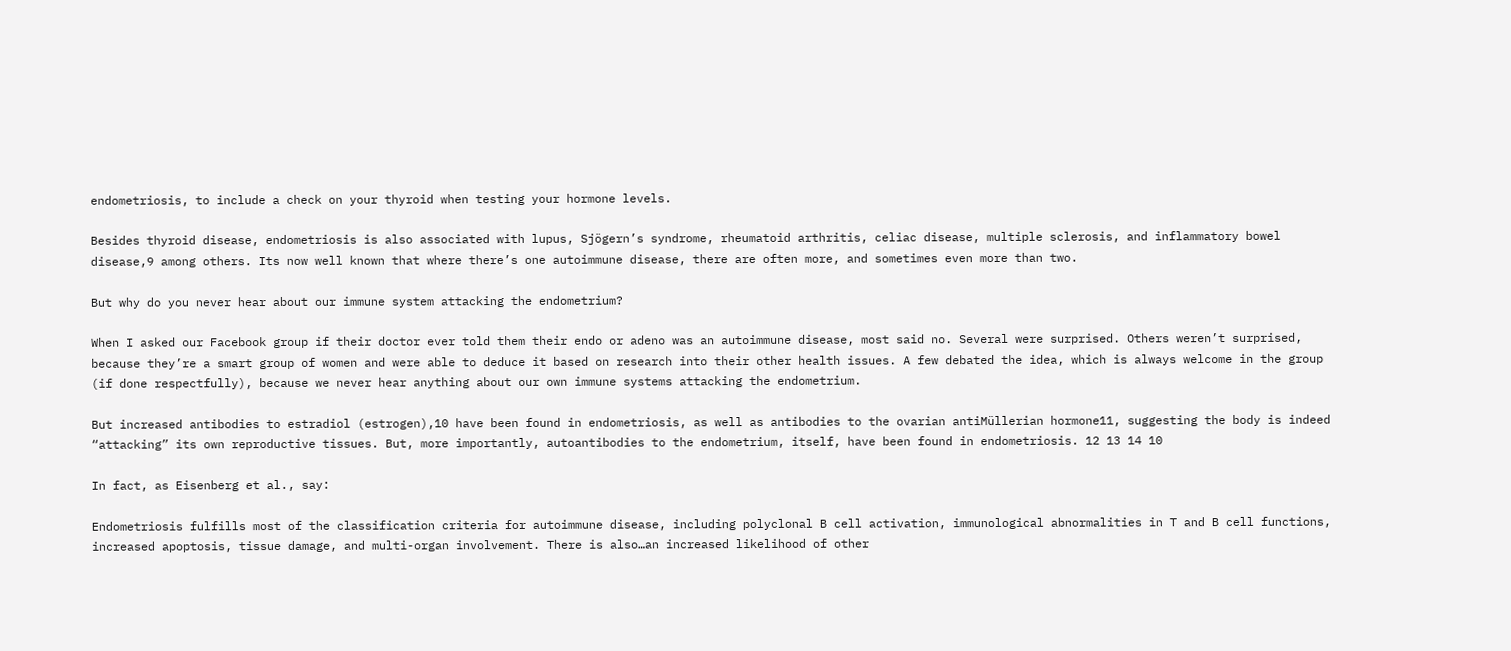endometriosis, to include a check on your thyroid when testing your hormone levels.

Besides thyroid disease, endometriosis is also associated with lupus, Sjögern’s syndrome, rheumatoid arthritis, celiac disease, multiple sclerosis, and inflammatory bowel disease,9 among others. Its now well known that where there’s one autoimmune disease, there are often more, and sometimes even more than two.

But why do you never hear about our immune system attacking the endometrium?

When I asked our Facebook group if their doctor ever told them their endo or adeno was an autoimmune disease, most said no. Several were surprised. Others weren’t surprised, because they’re a smart group of women and were able to deduce it based on research into their other health issues. A few debated the idea, which is always welcome in the group (if done respectfully), because we never hear anything about our own immune systems attacking the endometrium.

But increased antibodies to estradiol (estrogen),10 have been found in endometriosis, as well as antibodies to the ovarian antiMüllerian hormone11, suggesting the body is indeed “attacking” its own reproductive tissues. But, more importantly, autoantibodies to the endometrium, itself, have been found in endometriosis. 12 13 14 10

In fact, as Eisenberg et al., say:

Endometriosis fulfills most of the classification criteria for autoimmune disease, including polyclonal B cell activation, immunological abnormalities in T and B cell functions, increased apoptosis, tissue damage, and multi-organ involvement. There is also…an increased likelihood of other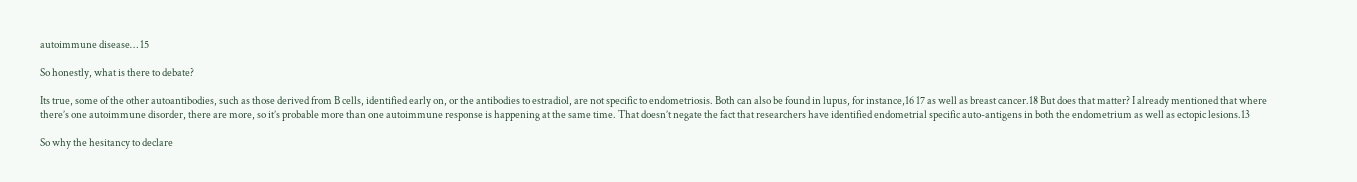autoimmune disease… 15

So honestly, what is there to debate?

Its true, some of the other autoantibodies, such as those derived from B cells, identified early on, or the antibodies to estradiol, are not specific to endometriosis. Both can also be found in lupus, for instance,16 17 as well as breast cancer.18 But does that matter? I already mentioned that where there’s one autoimmune disorder, there are more, so it’s probable more than one autoimmune response is happening at the same time. That doesn’t negate the fact that researchers have identified endometrial specific auto-antigens in both the endometrium as well as ectopic lesions.13

So why the hesitancy to declare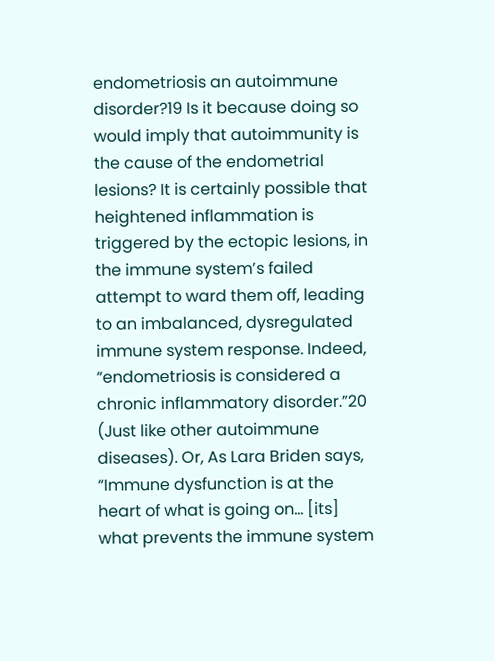endometriosis an autoimmune disorder?19 Is it because doing so would imply that autoimmunity is the cause of the endometrial lesions? It is certainly possible that heightened inflammation is triggered by the ectopic lesions, in the immune system’s failed attempt to ward them off, leading to an imbalanced, dysregulated immune system response. Indeed, “endometriosis is considered a chronic inflammatory disorder.”20 (Just like other autoimmune diseases). Or, As Lara Briden says, “Immune dysfunction is at the heart of what is going on… [its] what prevents the immune system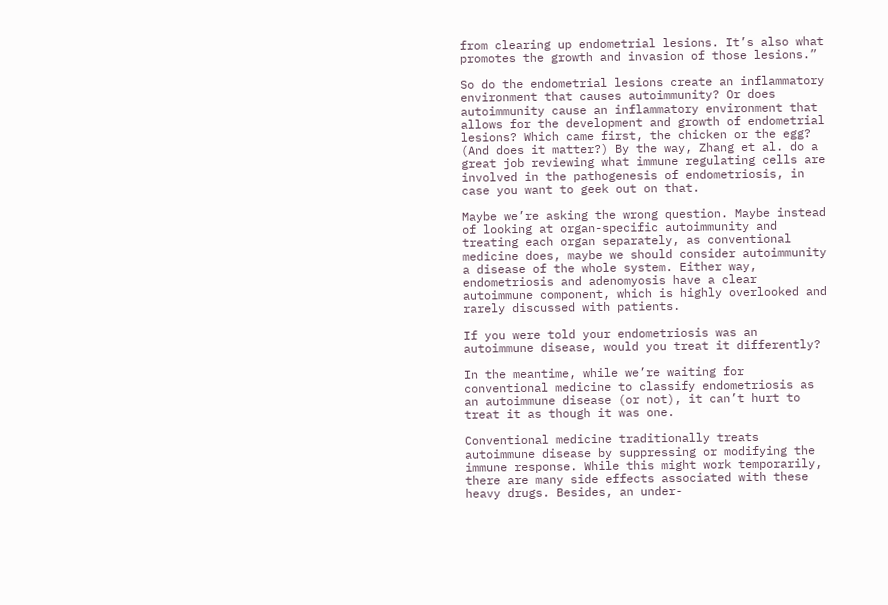from clearing up endometrial lesions. It’s also what promotes the growth and invasion of those lesions.”

So do the endometrial lesions create an inflammatory environment that causes autoimmunity? Or does autoimmunity cause an inflammatory environment that allows for the development and growth of endometrial lesions? Which came first, the chicken or the egg? (And does it matter?) By the way, Zhang et al. do a great job reviewing what immune regulating cells are involved in the pathogenesis of endometriosis, in case you want to geek out on that.

Maybe we’re asking the wrong question. Maybe instead of looking at organ-specific autoimmunity and treating each organ separately, as conventional medicine does, maybe we should consider autoimmunity a disease of the whole system. Either way, endometriosis and adenomyosis have a clear autoimmune component, which is highly overlooked and rarely discussed with patients.

If you were told your endometriosis was an autoimmune disease, would you treat it differently?

In the meantime, while we’re waiting for conventional medicine to classify endometriosis as an autoimmune disease (or not), it can’t hurt to treat it as though it was one.

Conventional medicine traditionally treats autoimmune disease by suppressing or modifying the immune response. While this might work temporarily, there are many side effects associated with these heavy drugs. Besides, an under-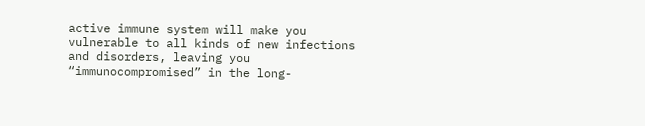active immune system will make you vulnerable to all kinds of new infections and disorders, leaving you “immunocompromised” in the long-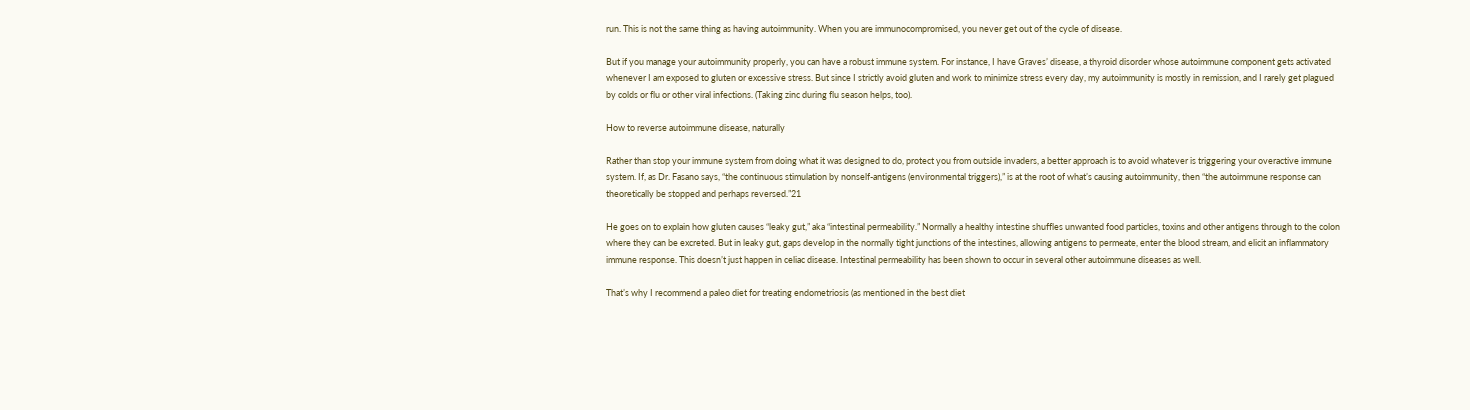run. This is not the same thing as having autoimmunity. When you are immunocompromised, you never get out of the cycle of disease.

But if you manage your autoimmunity properly, you can have a robust immune system. For instance, I have Graves’ disease, a thyroid disorder whose autoimmune component gets activated whenever I am exposed to gluten or excessive stress. But since I strictly avoid gluten and work to minimize stress every day, my autoimmunity is mostly in remission, and I rarely get plagued by colds or flu or other viral infections. (Taking zinc during flu season helps, too).

How to reverse autoimmune disease, naturally

Rather than stop your immune system from doing what it was designed to do, protect you from outside invaders, a better approach is to avoid whatever is triggering your overactive immune system. If, as Dr. Fasano says, “the continuous stimulation by nonself-antigens (environmental triggers),” is at the root of what’s causing autoimmunity, then “the autoimmune response can theoretically be stopped and perhaps reversed.”21

He goes on to explain how gluten causes “leaky gut,” aka “intestinal permeability.” Normally a healthy intestine shuffles unwanted food particles, toxins and other antigens through to the colon where they can be excreted. But in leaky gut, gaps develop in the normally tight junctions of the intestines, allowing antigens to permeate, enter the blood stream, and elicit an inflammatory immune response. This doesn’t just happen in celiac disease. Intestinal permeability has been shown to occur in several other autoimmune diseases as well.

That’s why I recommend a paleo diet for treating endometriosis (as mentioned in the best diet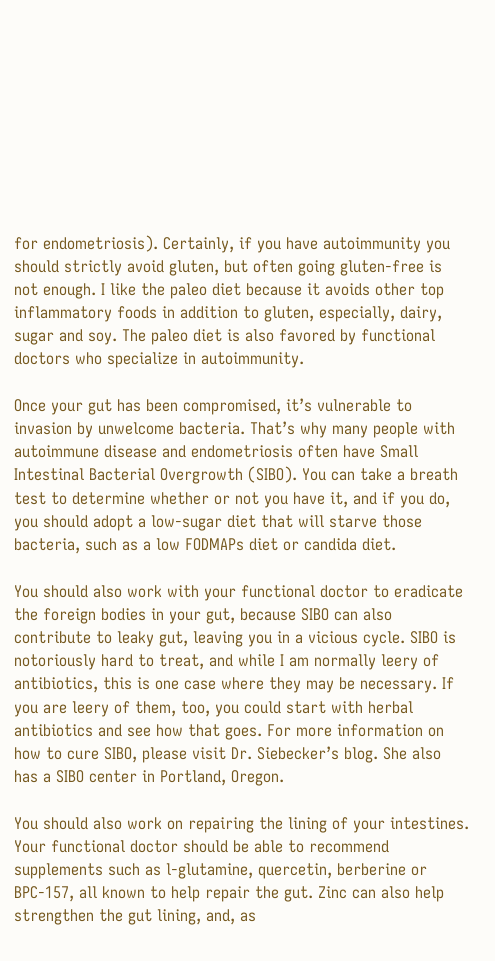for endometriosis). Certainly, if you have autoimmunity you should strictly avoid gluten, but often going gluten-free is not enough. I like the paleo diet because it avoids other top inflammatory foods in addition to gluten, especially, dairy, sugar and soy. The paleo diet is also favored by functional doctors who specialize in autoimmunity.

Once your gut has been compromised, it’s vulnerable to invasion by unwelcome bacteria. That’s why many people with autoimmune disease and endometriosis often have Small Intestinal Bacterial Overgrowth (SIBO). You can take a breath test to determine whether or not you have it, and if you do, you should adopt a low-sugar diet that will starve those bacteria, such as a low FODMAPs diet or candida diet.

You should also work with your functional doctor to eradicate the foreign bodies in your gut, because SIBO can also contribute to leaky gut, leaving you in a vicious cycle. SIBO is notoriously hard to treat, and while I am normally leery of antibiotics, this is one case where they may be necessary. If you are leery of them, too, you could start with herbal antibiotics and see how that goes. For more information on how to cure SIBO, please visit Dr. Siebecker’s blog. She also has a SIBO center in Portland, Oregon.

You should also work on repairing the lining of your intestines. Your functional doctor should be able to recommend supplements such as l-glutamine, quercetin, berberine or BPC-157, all known to help repair the gut. Zinc can also help strengthen the gut lining, and, as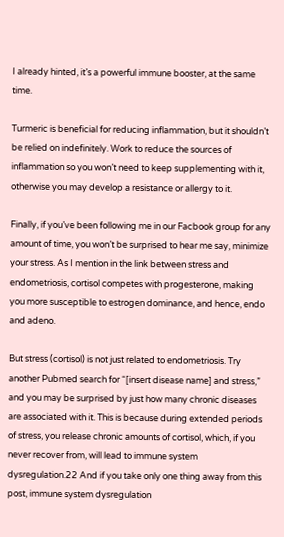I already hinted, it’s a powerful immune booster, at the same time.

Turmeric is beneficial for reducing inflammation, but it shouldn’t be relied on indefinitely. Work to reduce the sources of inflammation so you won’t need to keep supplementing with it, otherwise you may develop a resistance or allergy to it.

Finally, if you’ve been following me in our Facbook group for any amount of time, you won’t be surprised to hear me say, minimize your stress. As I mention in the link between stress and endometriosis, cortisol competes with progesterone, making you more susceptible to estrogen dominance, and hence, endo and adeno.

But stress (cortisol) is not just related to endometriosis. Try another Pubmed search for “[insert disease name] and stress,” and you may be surprised by just how many chronic diseases are associated with it. This is because during extended periods of stress, you release chronic amounts of cortisol, which, if you never recover from, will lead to immune system dysregulation.22 And if you take only one thing away from this post, immune system dysregulation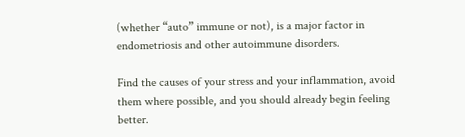(whether “auto” immune or not), is a major factor in endometriosis and other autoimmune disorders.

Find the causes of your stress and your inflammation, avoid them where possible, and you should already begin feeling better.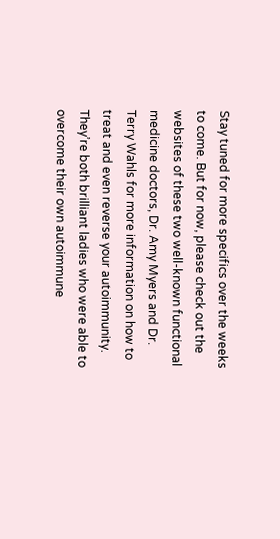Stay tuned for more specifics over the weeks to come. But for now, please check out the websites of these two well-known functional medicine doctors, Dr. Amy Myers and Dr. Terry Wahls for more information on how to treat and even reverse your autoimmunity. They’re both brilliant ladies who were able to overcome their own autoimmune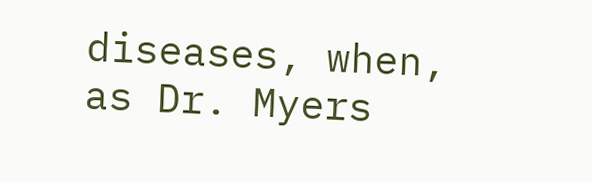diseases, when, as Dr. Myers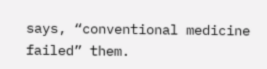says, “conventional medicine failed” them.